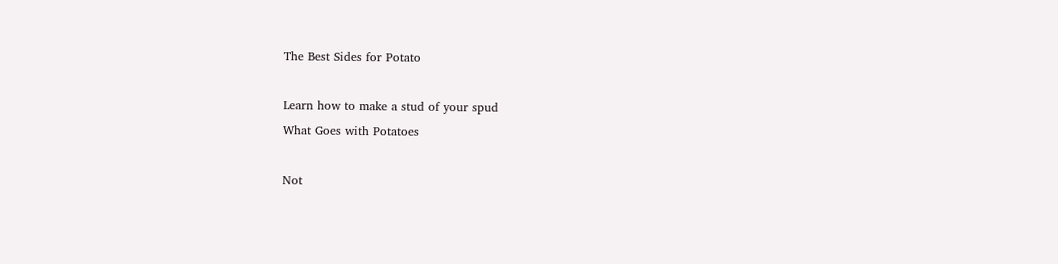The Best Sides for Potato

Learn how to make a stud of your spud
What Goes with Potatoes

Not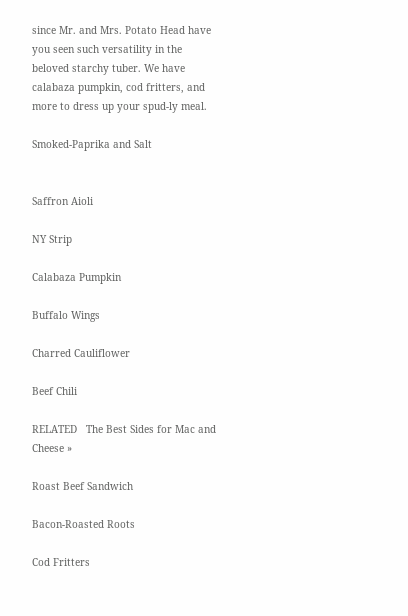since Mr. and Mrs. Potato Head have you seen such versatility in the beloved starchy tuber. We have calabaza pumpkin, cod fritters, and more to dress up your spud-ly meal.

Smoked-Paprika and Salt


Saffron Aioli

NY Strip

Calabaza Pumpkin

Buffalo Wings

Charred Cauliflower

Beef Chili

RELATED   The Best Sides for Mac and Cheese »

Roast Beef Sandwich

Bacon-Roasted Roots

Cod Fritters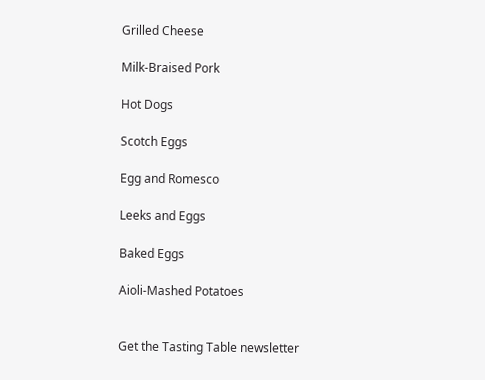Grilled Cheese

Milk-Braised Pork

Hot Dogs

Scotch Eggs

Egg and Romesco

Leeks and Eggs

Baked Eggs

Aioli-Mashed Potatoes


Get the Tasting Table newsletter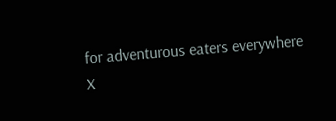for adventurous eaters everywhere
X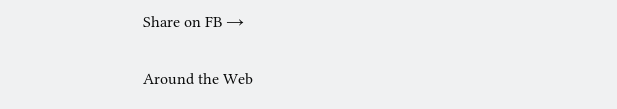Share on FB →

Around the Web